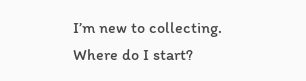I’m new to collecting. Where do I start?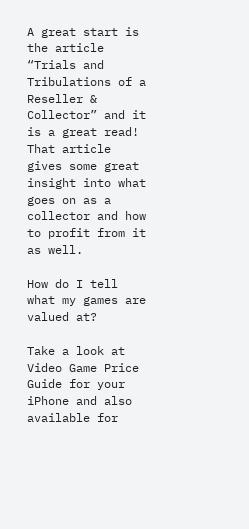A great start is the article “Trials and Tribulations of a Reseller & Collector” and it is a great read! That article gives some great insight into what goes on as a collector and how to profit from it as well.

How do I tell what my games are valued at?

Take a look at Video Game Price Guide for your iPhone and also available for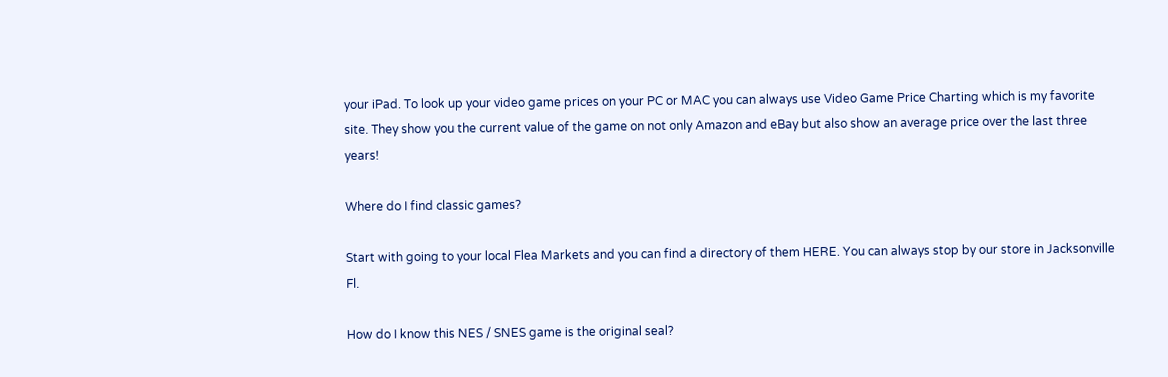your iPad. To look up your video game prices on your PC or MAC you can always use Video Game Price Charting which is my favorite site. They show you the current value of the game on not only Amazon and eBay but also show an average price over the last three years!

Where do I find classic games?

Start with going to your local Flea Markets and you can find a directory of them HERE. You can always stop by our store in Jacksonville Fl.

How do I know this NES / SNES game is the original seal?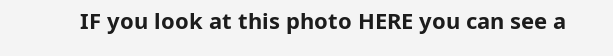IF you look at this photo HERE you can see a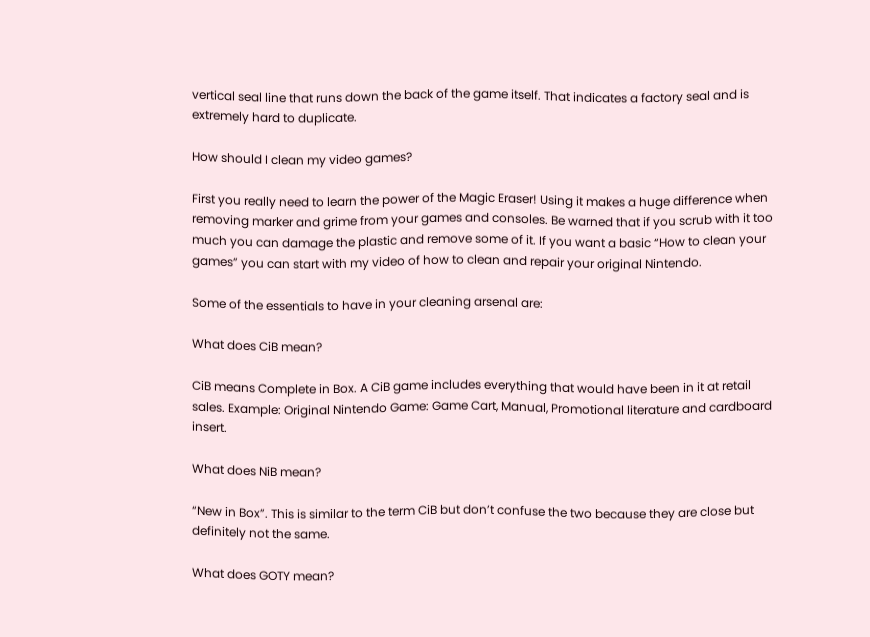vertical seal line that runs down the back of the game itself. That indicates a factory seal and is extremely hard to duplicate.

How should I clean my video games?

First you really need to learn the power of the Magic Eraser! Using it makes a huge difference when removing marker and grime from your games and consoles. Be warned that if you scrub with it too much you can damage the plastic and remove some of it. If you want a basic “How to clean your games” you can start with my video of how to clean and repair your original Nintendo.

Some of the essentials to have in your cleaning arsenal are:

What does CiB mean?

CiB means Complete in Box. A CiB game includes everything that would have been in it at retail sales. Example: Original Nintendo Game: Game Cart, Manual, Promotional literature and cardboard insert.

What does NiB mean?

“New in Box”. This is similar to the term CiB but don’t confuse the two because they are close but definitely not the same.

What does GOTY mean?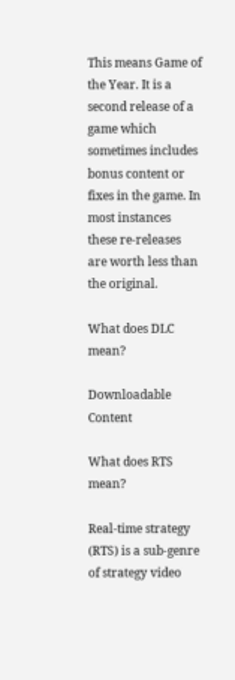This means Game of the Year. It is a second release of a game which sometimes includes bonus content or fixes in the game. In most instances these re-releases are worth less than the original.

What does DLC mean?

Downloadable Content

What does RTS mean?

Real-time strategy (RTS) is a sub-genre of strategy video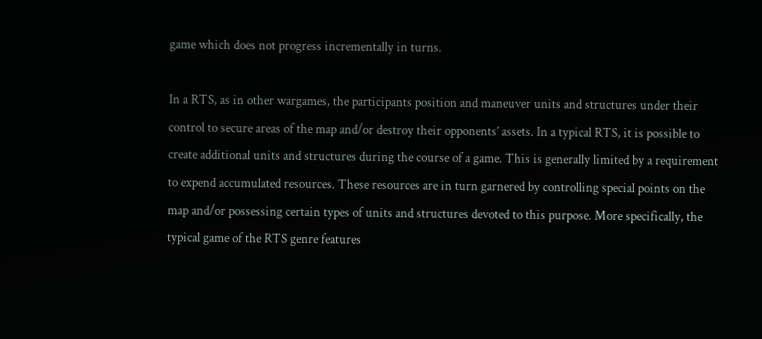game which does not progress incrementally in turns.

In a RTS, as in other wargames, the participants position and maneuver units and structures under their control to secure areas of the map and/or destroy their opponents’ assets. In a typical RTS, it is possible to create additional units and structures during the course of a game. This is generally limited by a requirement to expend accumulated resources. These resources are in turn garnered by controlling special points on the map and/or possessing certain types of units and structures devoted to this purpose. More specifically, the typical game of the RTS genre features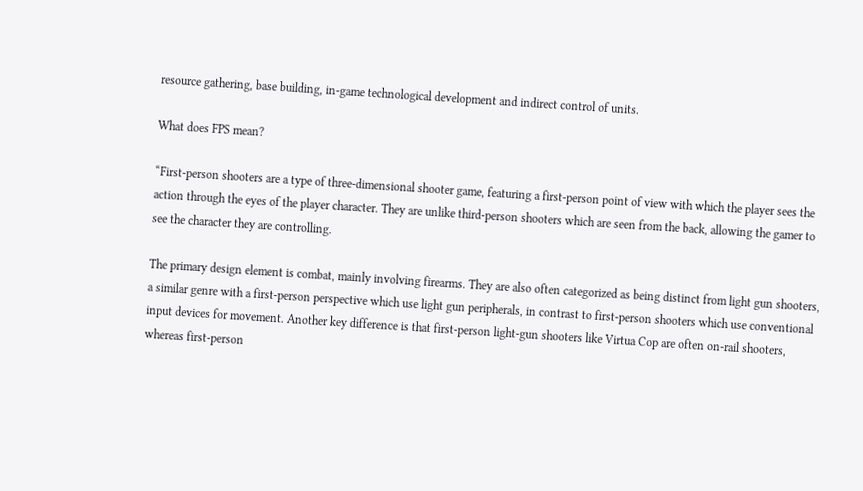resource gathering, base building, in-game technological development and indirect control of units.

What does FPS mean?

“First-person shooters are a type of three-dimensional shooter game, featuring a first-person point of view with which the player sees the action through the eyes of the player character. They are unlike third-person shooters which are seen from the back, allowing the gamer to see the character they are controlling.

The primary design element is combat, mainly involving firearms. They are also often categorized as being distinct from light gun shooters, a similar genre with a first-person perspective which use light gun peripherals, in contrast to first-person shooters which use conventional input devices for movement. Another key difference is that first-person light-gun shooters like Virtua Cop are often on-rail shooters, whereas first-person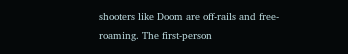shooters like Doom are off-rails and free-roaming. The first-person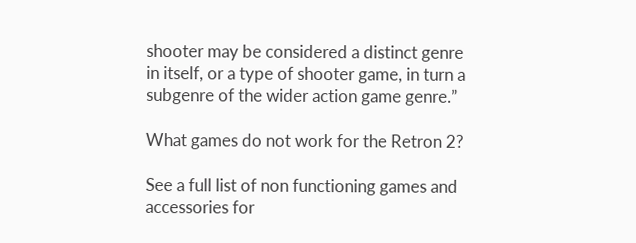shooter may be considered a distinct genre in itself, or a type of shooter game, in turn a subgenre of the wider action game genre.”

What games do not work for the Retron 2?

See a full list of non functioning games and accessories for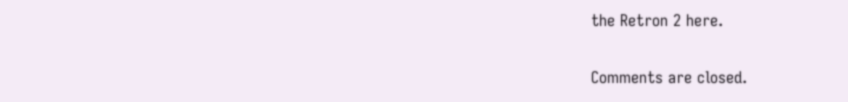the Retron 2 here.

Comments are closed.